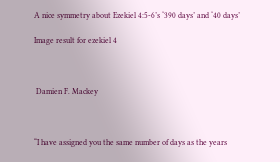A nice symmetry about Ezekiel 4:5-6’s ‘390 days’ and ‘40 days’

Image result for ezekiel 4



 Damien F. Mackey



“I have assigned you the same number of days as the years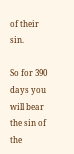of their sin.

So for 390 days you will bear the sin of the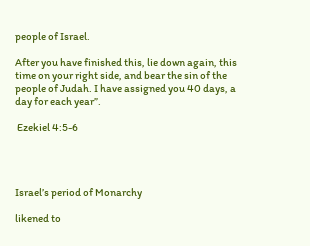people of Israel.

After you have finished this, lie down again, this time on your right side, and bear the sin of the people of Judah. I have assigned you 40 days, a day for each year”.

 Ezekiel 4:5-6




Israel’s period of Monarchy

likened to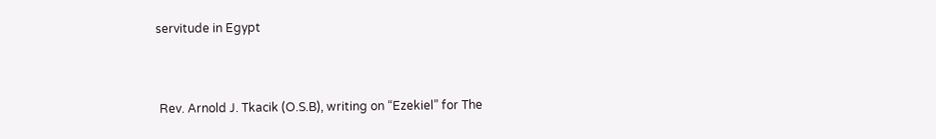servitude in Egypt


 Rev. Arnold J. Tkacik (O.S.B), writing on “Ezekiel” for The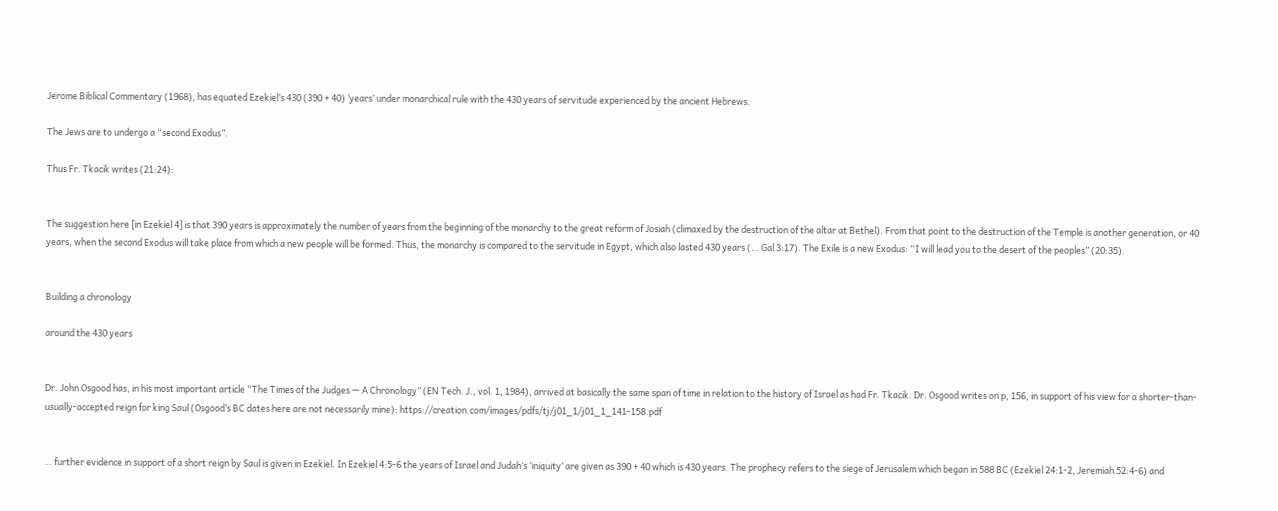Jerome Biblical Commentary (1968), has equated Ezekiel’s 430 (390 + 40) ‘years’ under monarchical rule with the 430 years of servitude experienced by the ancient Hebrews.

The Jews are to undergo a “second Exodus”.

Thus Fr. Tkacik writes (21:24):


The suggestion here [in Ezekiel 4] is that 390 years is approximately the number of years from the beginning of the monarchy to the great reform of Josiah (climaxed by the destruction of the altar at Bethel). From that point to the destruction of the Temple is another generation, or 40 years, when the second Exodus will take place from which a new people will be formed. Thus, the monarchy is compared to the servitude in Egypt, which also lasted 430 years (… Gal 3:17). The Exile is a new Exodus: “I will lead you to the desert of the peoples” (20:35).


Building a chronology

around the 430 years


Dr. John Osgood has, in his most important article “The Times of the Judges — A Chronology” (EN Tech. J., vol. 1, 1984), arrived at basically the same span of time in relation to the history of Israel as had Fr. Tkacik. Dr. Osgood writes on p, 156, in support of his view for a shorter-than-usually-accepted reign for king Saul (Osgood’s BC dates here are not necessarily mine): https://creation.com/images/pdfs/tj/j01_1/j01_1_141-158.pdf


… further evidence in support of a short reign by Saul is given in Ezekiel. In Ezekiel 4:5-6 the years of Israel and Judah’s ‘iniquity’ are given as 390 + 40 which is 430 years. The prophecy refers to the siege of Jerusalem which began in 588 BC (Ezekiel 24:1-2, Jeremiah 52:4-6) and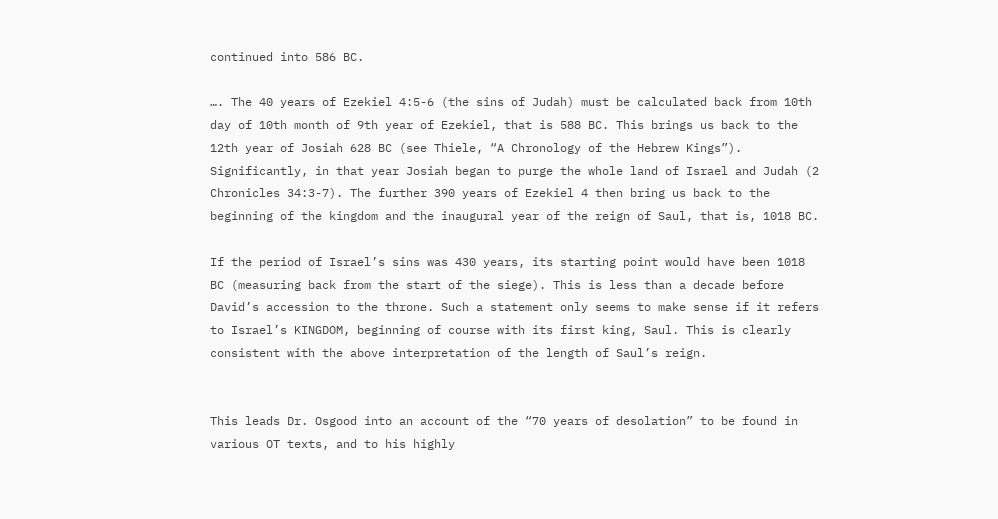continued into 586 BC.

…. The 40 years of Ezekiel 4:5-6 (the sins of Judah) must be calculated back from 10th day of 10th month of 9th year of Ezekiel, that is 588 BC. This brings us back to the 12th year of Josiah 628 BC (see Thiele, “A Chronology of the Hebrew Kings”). Significantly, in that year Josiah began to purge the whole land of Israel and Judah (2 Chronicles 34:3-7). The further 390 years of Ezekiel 4 then bring us back to the beginning of the kingdom and the inaugural year of the reign of Saul, that is, 1018 BC.

If the period of Israel’s sins was 430 years, its starting point would have been 1018 BC (measuring back from the start of the siege). This is less than a decade before David’s accession to the throne. Such a statement only seems to make sense if it refers to Israel’s KINGDOM, beginning of course with its first king, Saul. This is clearly consistent with the above interpretation of the length of Saul’s reign.


This leads Dr. Osgood into an account of the “70 years of desolation” to be found in various OT texts, and to his highly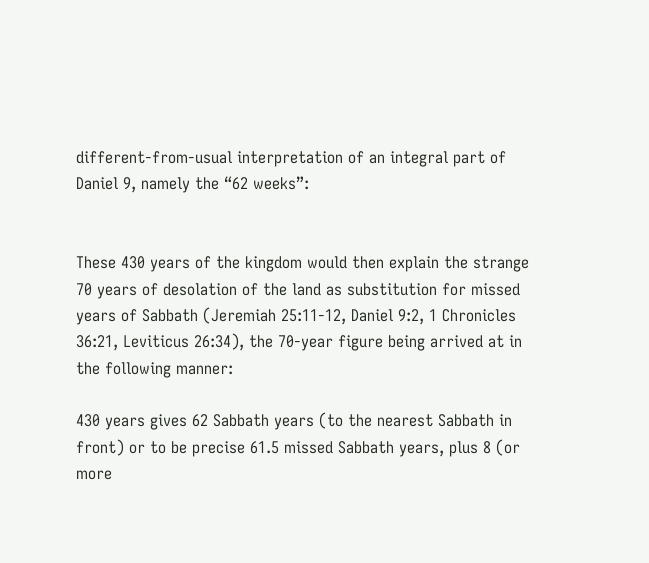different-from-usual interpretation of an integral part of Daniel 9, namely the “62 weeks”:


These 430 years of the kingdom would then explain the strange 70 years of desolation of the land as substitution for missed years of Sabbath (Jeremiah 25:11-12, Daniel 9:2, 1 Chronicles 36:21, Leviticus 26:34), the 70-year figure being arrived at in the following manner:

430 years gives 62 Sabbath years (to the nearest Sabbath in front) or to be precise 61.5 missed Sabbath years, plus 8 (or more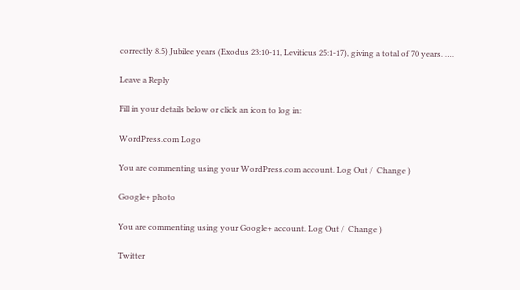correctly 8.5) Jubilee years (Exodus 23:10-11, Leviticus 25:1-17), giving a total of 70 years. ….

Leave a Reply

Fill in your details below or click an icon to log in:

WordPress.com Logo

You are commenting using your WordPress.com account. Log Out /  Change )

Google+ photo

You are commenting using your Google+ account. Log Out /  Change )

Twitter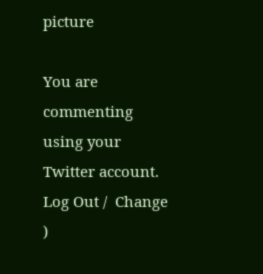picture

You are commenting using your Twitter account. Log Out /  Change )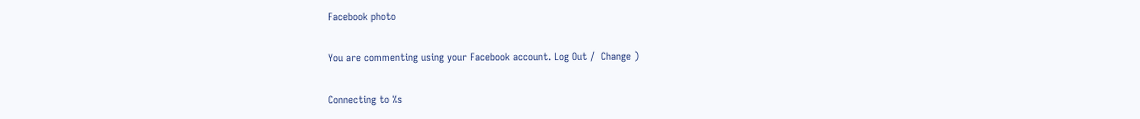Facebook photo

You are commenting using your Facebook account. Log Out /  Change )

Connecting to %s